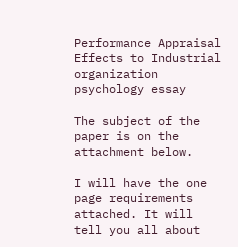Performance Appraisal Effects to Industrial organization psychology essay

The subject of the paper is on the attachment below.

I will have the one page requirements attached. It will tell you all about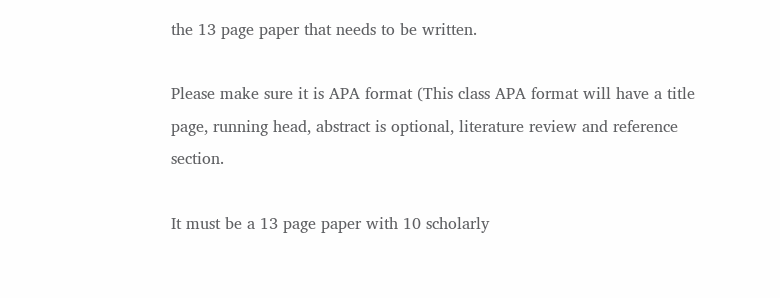the 13 page paper that needs to be written.

Please make sure it is APA format (This class APA format will have a title page, running head, abstract is optional, literature review and reference section.

It must be a 13 page paper with 10 scholarly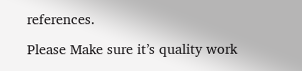references.

Please Make sure it’s quality work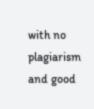with no plagiarism and good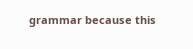grammar because this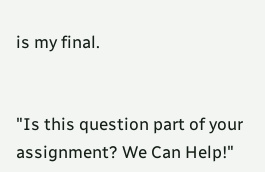is my final.


"Is this question part of your assignment? We Can Help!"